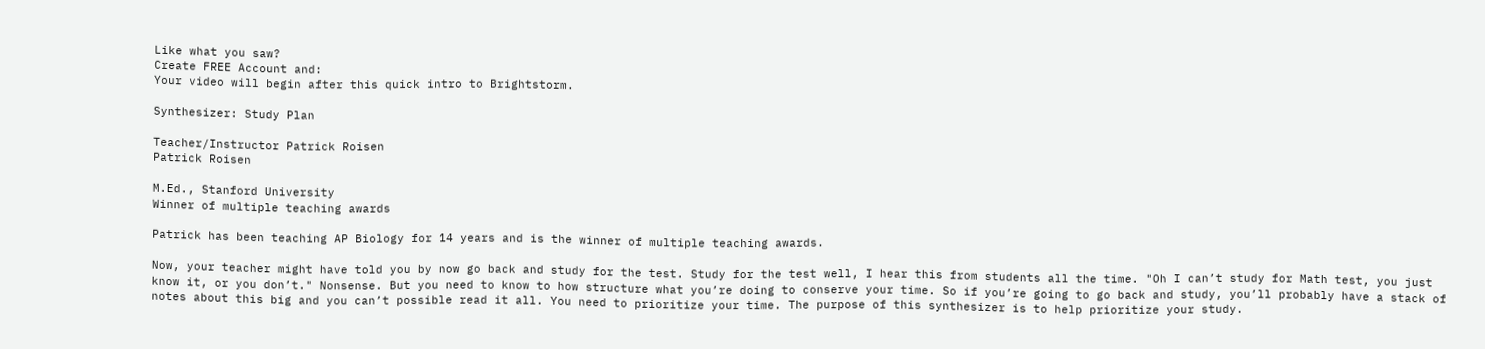Like what you saw?
Create FREE Account and:
Your video will begin after this quick intro to Brightstorm.

Synthesizer: Study Plan

Teacher/Instructor Patrick Roisen
Patrick Roisen

M.Ed., Stanford University
Winner of multiple teaching awards

Patrick has been teaching AP Biology for 14 years and is the winner of multiple teaching awards.

Now, your teacher might have told you by now go back and study for the test. Study for the test well, I hear this from students all the time. "Oh I can’t study for Math test, you just know it, or you don’t." Nonsense. But you need to know to how structure what you’re doing to conserve your time. So if you’re going to go back and study, you’ll probably have a stack of notes about this big and you can’t possible read it all. You need to prioritize your time. The purpose of this synthesizer is to help prioritize your study.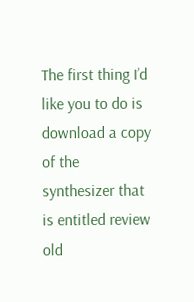The first thing I’d like you to do is download a copy of the synthesizer that is entitled review old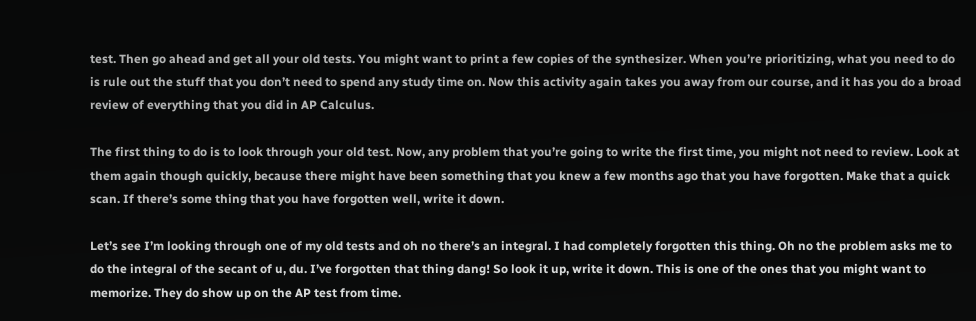test. Then go ahead and get all your old tests. You might want to print a few copies of the synthesizer. When you’re prioritizing, what you need to do is rule out the stuff that you don’t need to spend any study time on. Now this activity again takes you away from our course, and it has you do a broad review of everything that you did in AP Calculus.

The first thing to do is to look through your old test. Now, any problem that you’re going to write the first time, you might not need to review. Look at them again though quickly, because there might have been something that you knew a few months ago that you have forgotten. Make that a quick scan. If there’s some thing that you have forgotten well, write it down.

Let’s see I’m looking through one of my old tests and oh no there’s an integral. I had completely forgotten this thing. Oh no the problem asks me to do the integral of the secant of u, du. I’ve forgotten that thing dang! So look it up, write it down. This is one of the ones that you might want to memorize. They do show up on the AP test from time.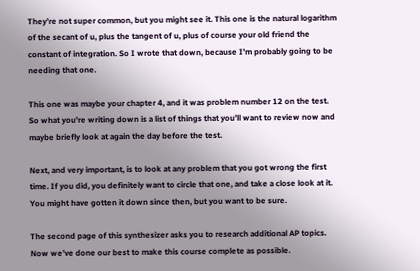They’re not super common, but you might see it. This one is the natural logarithm of the secant of u, plus the tangent of u, plus of course your old friend the constant of integration. So I wrote that down, because I’m probably going to be needing that one.

This one was maybe your chapter 4, and it was problem number 12 on the test. So what you’re writing down is a list of things that you’ll want to review now and maybe briefly look at again the day before the test.

Next, and very important, is to look at any problem that you got wrong the first time. If you did, you definitely want to circle that one, and take a close look at it. You might have gotten it down since then, but you want to be sure.

The second page of this synthesizer asks you to research additional AP topics. Now we’ve done our best to make this course complete as possible.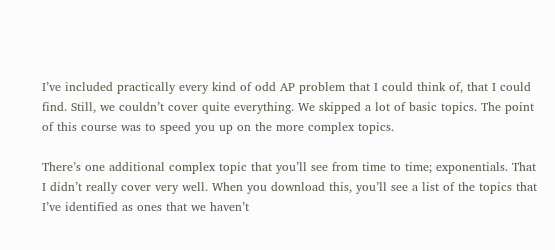I’ve included practically every kind of odd AP problem that I could think of, that I could find. Still, we couldn’t cover quite everything. We skipped a lot of basic topics. The point of this course was to speed you up on the more complex topics.

There’s one additional complex topic that you’ll see from time to time; exponentials. That I didn’t really cover very well. When you download this, you’ll see a list of the topics that I’ve identified as ones that we haven’t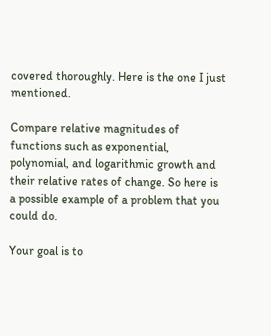covered thoroughly. Here is the one I just mentioned.

Compare relative magnitudes of functions such as exponential, polynomial, and logarithmic growth and their relative rates of change. So here is a possible example of a problem that you could do.

Your goal is to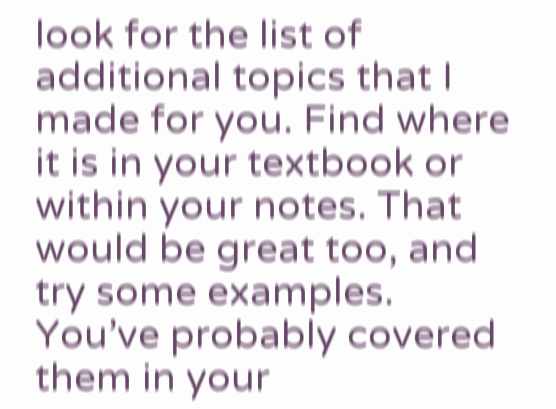look for the list of additional topics that I made for you. Find where it is in your textbook or within your notes. That would be great too, and try some examples. You’ve probably covered them in your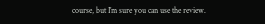course, but I’m sure you can use the review.